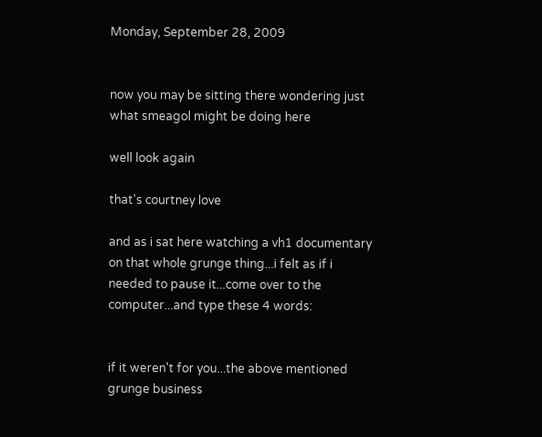Monday, September 28, 2009


now you may be sitting there wondering just what smeagol might be doing here

well look again

that's courtney love

and as i sat here watching a vh1 documentary on that whole grunge thing...i felt as if i needed to pause it...come over to the computer...and type these 4 words:


if it weren't for you...the above mentioned grunge business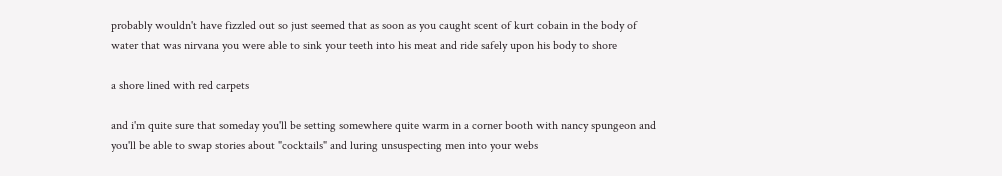probably wouldn't have fizzled out so just seemed that as soon as you caught scent of kurt cobain in the body of water that was nirvana you were able to sink your teeth into his meat and ride safely upon his body to shore

a shore lined with red carpets

and i'm quite sure that someday you'll be setting somewhere quite warm in a corner booth with nancy spungeon and you'll be able to swap stories about "cocktails" and luring unsuspecting men into your webs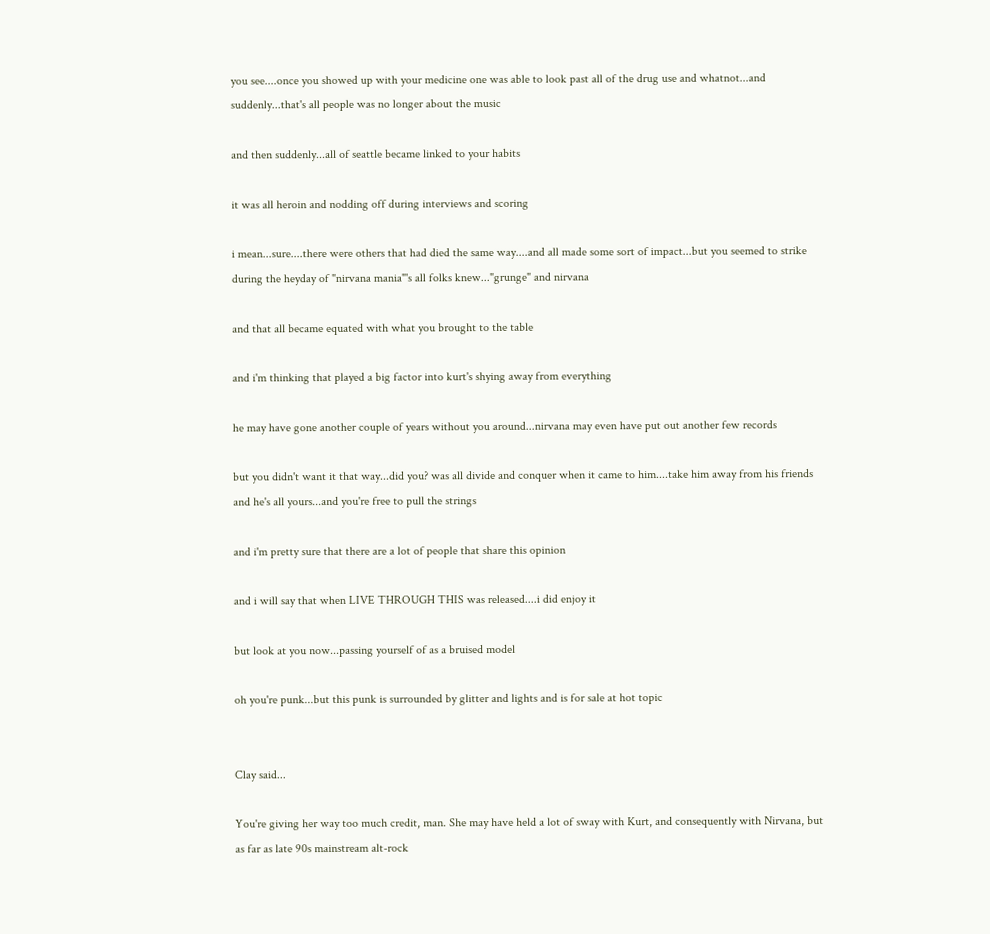you see....once you showed up with your medicine one was able to look past all of the drug use and whatnot...and suddenly...that's all people was no longer about the music

and then suddenly...all of seattle became linked to your habits

it was all heroin and nodding off during interviews and scoring

i mean...sure....there were others that had died the same way....and all made some sort of impact...but you seemed to strike during the heyday of "nirvana mania"'s all folks knew..."grunge" and nirvana

and that all became equated with what you brought to the table

and i'm thinking that played a big factor into kurt's shying away from everything

he may have gone another couple of years without you around...nirvana may even have put out another few records

but you didn't want it that way...did you? was all divide and conquer when it came to him....take him away from his friends and he's all yours...and you're free to pull the strings

and i'm pretty sure that there are a lot of people that share this opinion

and i will say that when LIVE THROUGH THIS was released....i did enjoy it

but look at you now...passing yourself of as a bruised model

oh you're punk...but this punk is surrounded by glitter and lights and is for sale at hot topic


Clay said...

You're giving her way too much credit, man. She may have held a lot of sway with Kurt, and consequently with Nirvana, but as far as late 90s mainstream alt-rock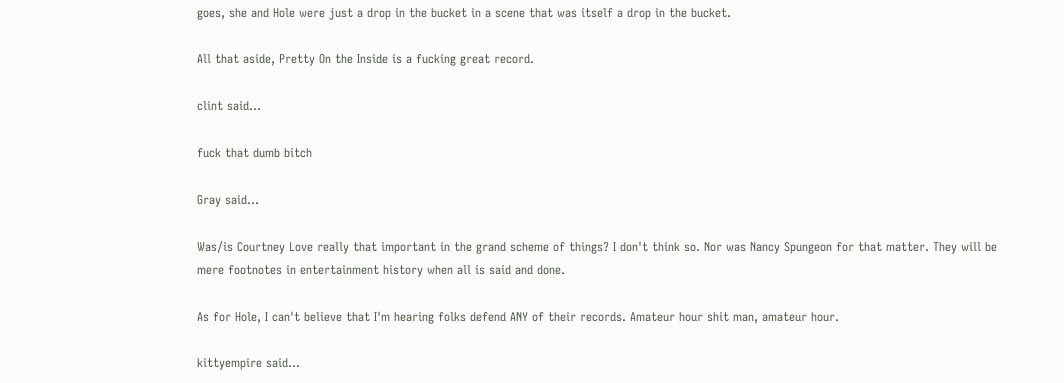goes, she and Hole were just a drop in the bucket in a scene that was itself a drop in the bucket.

All that aside, Pretty On the Inside is a fucking great record.

clint said...

fuck that dumb bitch

Gray said...

Was/is Courtney Love really that important in the grand scheme of things? I don't think so. Nor was Nancy Spungeon for that matter. They will be mere footnotes in entertainment history when all is said and done.

As for Hole, I can't believe that I'm hearing folks defend ANY of their records. Amateur hour shit man, amateur hour.

kittyempire said...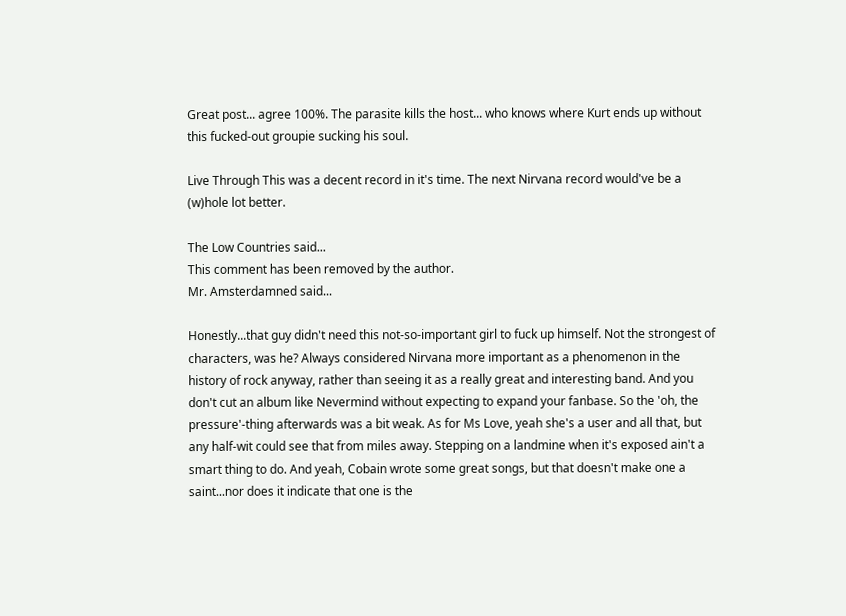Great post... agree 100%. The parasite kills the host... who knows where Kurt ends up without this fucked-out groupie sucking his soul.

Live Through This was a decent record in it's time. The next Nirvana record would've be a (w)hole lot better.

The Low Countries said...
This comment has been removed by the author.
Mr. Amsterdamned said...

Honestly...that guy didn't need this not-so-important girl to fuck up himself. Not the strongest of characters, was he? Always considered Nirvana more important as a phenomenon in the history of rock anyway, rather than seeing it as a really great and interesting band. And you don't cut an album like Nevermind without expecting to expand your fanbase. So the 'oh, the pressure'-thing afterwards was a bit weak. As for Ms Love, yeah she's a user and all that, but any half-wit could see that from miles away. Stepping on a landmine when it's exposed ain't a smart thing to do. And yeah, Cobain wrote some great songs, but that doesn't make one a saint...nor does it indicate that one is the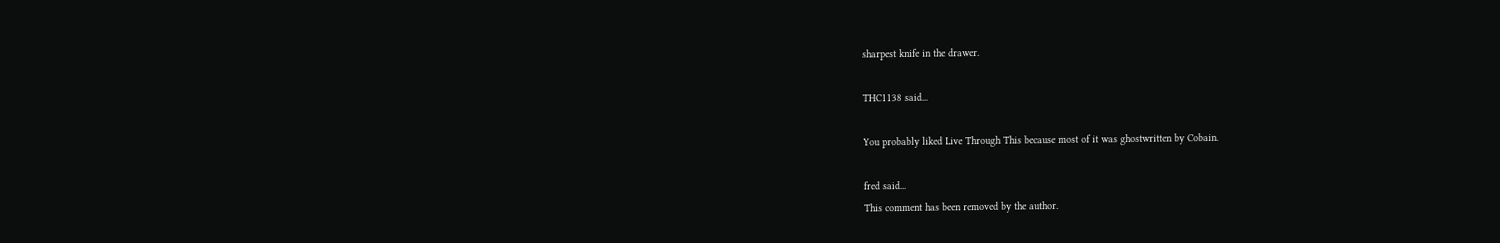sharpest knife in the drawer.

THC1138 said...

You probably liked Live Through This because most of it was ghostwritten by Cobain.

fred said...
This comment has been removed by the author.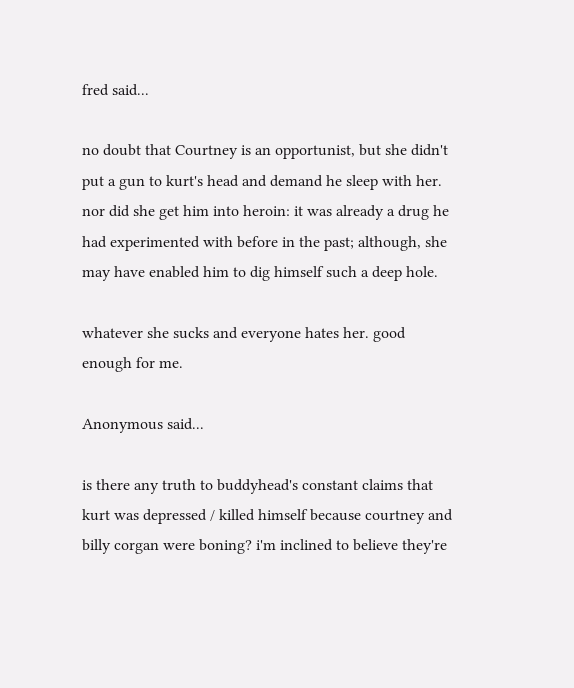fred said...

no doubt that Courtney is an opportunist, but she didn't put a gun to kurt's head and demand he sleep with her. nor did she get him into heroin: it was already a drug he had experimented with before in the past; although, she may have enabled him to dig himself such a deep hole.

whatever she sucks and everyone hates her. good enough for me.

Anonymous said...

is there any truth to buddyhead's constant claims that kurt was depressed / killed himself because courtney and billy corgan were boning? i'm inclined to believe they're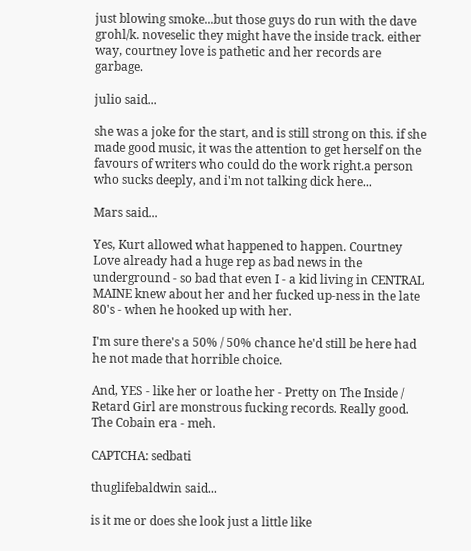just blowing smoke...but those guys do run with the dave grohl/k. noveselic they might have the inside track. either way, courtney love is pathetic and her records are garbage.

julio said...

she was a joke for the start, and is still strong on this. if she made good music, it was the attention to get herself on the favours of writers who could do the work right.a person who sucks deeply, and i'm not talking dick here...

Mars said...

Yes, Kurt allowed what happened to happen. Courtney Love already had a huge rep as bad news in the underground - so bad that even I - a kid living in CENTRAL MAINE knew about her and her fucked up-ness in the late 80's - when he hooked up with her.

I'm sure there's a 50% / 50% chance he'd still be here had he not made that horrible choice.

And, YES - like her or loathe her - Pretty on The Inside / Retard Girl are monstrous fucking records. Really good. The Cobain era - meh.

CAPTCHA: sedbati

thuglifebaldwin said...

is it me or does she look just a little like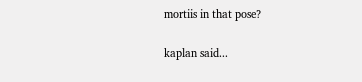mortiis in that pose?

kaplan said...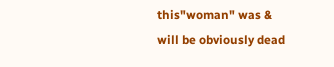this"woman" was & will be obviously dead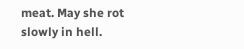meat. May she rot slowly in hell.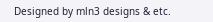Designed by mln3 designs & etc.